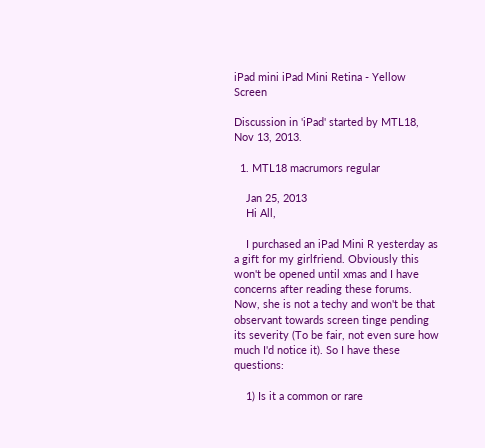iPad mini iPad Mini Retina - Yellow Screen

Discussion in 'iPad' started by MTL18, Nov 13, 2013.

  1. MTL18 macrumors regular

    Jan 25, 2013
    Hi All,

    I purchased an iPad Mini R yesterday as a gift for my girlfriend. Obviously this won't be opened until xmas and I have concerns after reading these forums. Now, she is not a techy and won't be that observant towards screen tinge pending its severity (To be fair, not even sure how much I'd notice it). So I have these questions:

    1) Is it a common or rare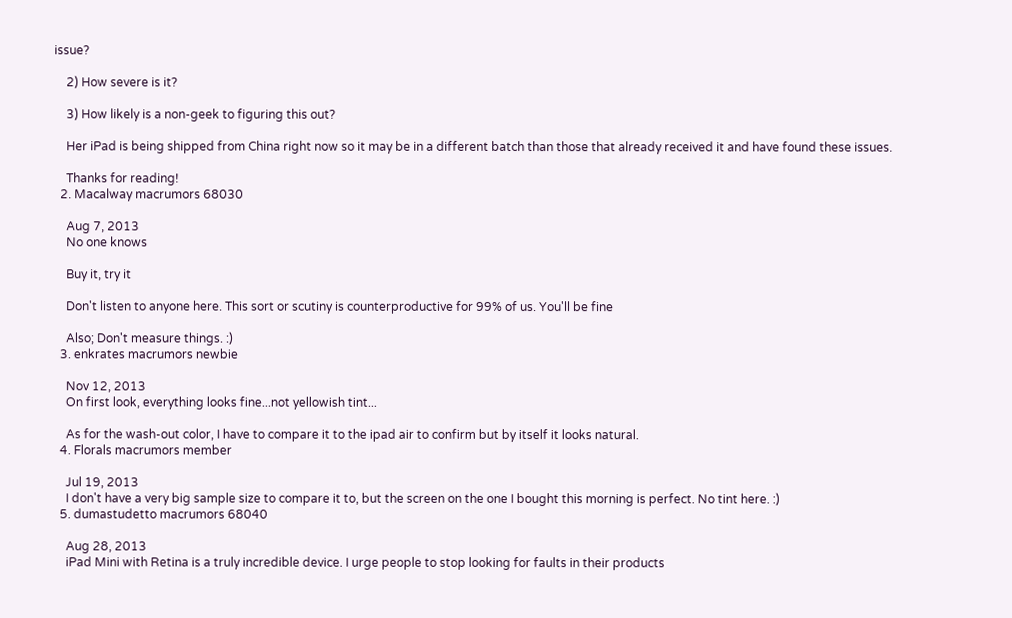issue?

    2) How severe is it?

    3) How likely is a non-geek to figuring this out?

    Her iPad is being shipped from China right now so it may be in a different batch than those that already received it and have found these issues.

    Thanks for reading!
  2. Macalway macrumors 68030

    Aug 7, 2013
    No one knows

    Buy it, try it

    Don't listen to anyone here. This sort or scutiny is counterproductive for 99% of us. You'll be fine

    Also; Don't measure things. :)
  3. enkrates macrumors newbie

    Nov 12, 2013
    On first look, everything looks fine...not yellowish tint...

    As for the wash-out color, I have to compare it to the ipad air to confirm but by itself it looks natural.
  4. Florals macrumors member

    Jul 19, 2013
    I don't have a very big sample size to compare it to, but the screen on the one I bought this morning is perfect. No tint here. :)
  5. dumastudetto macrumors 68040

    Aug 28, 2013
    iPad Mini with Retina is a truly incredible device. I urge people to stop looking for faults in their products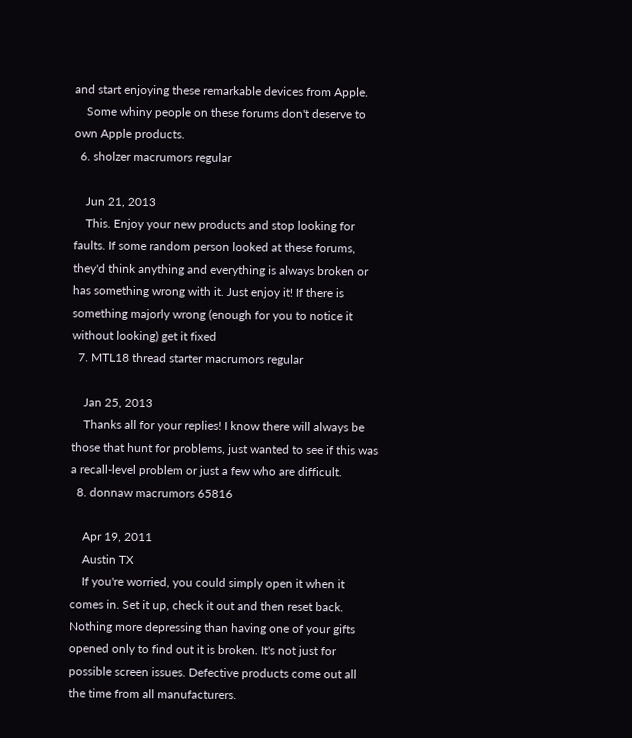and start enjoying these remarkable devices from Apple.
    Some whiny people on these forums don't deserve to own Apple products.
  6. sholzer macrumors regular

    Jun 21, 2013
    This. Enjoy your new products and stop looking for faults. If some random person looked at these forums, they'd think anything and everything is always broken or has something wrong with it. Just enjoy it! If there is something majorly wrong (enough for you to notice it without looking) get it fixed
  7. MTL18 thread starter macrumors regular

    Jan 25, 2013
    Thanks all for your replies! I know there will always be those that hunt for problems, just wanted to see if this was a recall-level problem or just a few who are difficult.
  8. donnaw macrumors 65816

    Apr 19, 2011
    Austin TX
    If you're worried, you could simply open it when it comes in. Set it up, check it out and then reset back. Nothing more depressing than having one of your gifts opened only to find out it is broken. It's not just for possible screen issues. Defective products come out all the time from all manufacturers.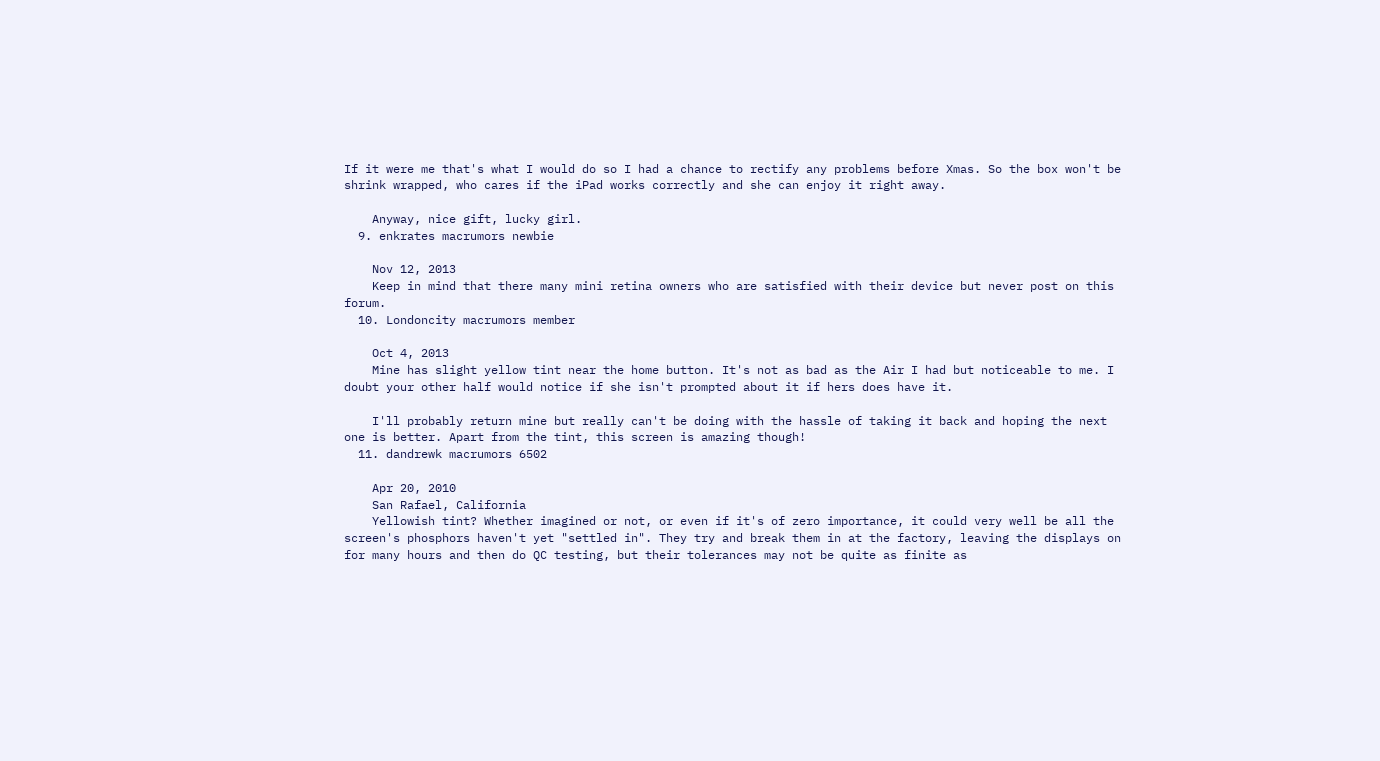If it were me that's what I would do so I had a chance to rectify any problems before Xmas. So the box won't be shrink wrapped, who cares if the iPad works correctly and she can enjoy it right away.

    Anyway, nice gift, lucky girl.
  9. enkrates macrumors newbie

    Nov 12, 2013
    Keep in mind that there many mini retina owners who are satisfied with their device but never post on this forum.
  10. Londoncity macrumors member

    Oct 4, 2013
    Mine has slight yellow tint near the home button. It's not as bad as the Air I had but noticeable to me. I doubt your other half would notice if she isn't prompted about it if hers does have it.

    I'll probably return mine but really can't be doing with the hassle of taking it back and hoping the next one is better. Apart from the tint, this screen is amazing though!
  11. dandrewk macrumors 6502

    Apr 20, 2010
    San Rafael, California
    Yellowish tint? Whether imagined or not, or even if it's of zero importance, it could very well be all the screen's phosphors haven't yet "settled in". They try and break them in at the factory, leaving the displays on for many hours and then do QC testing, but their tolerances may not be quite as finite as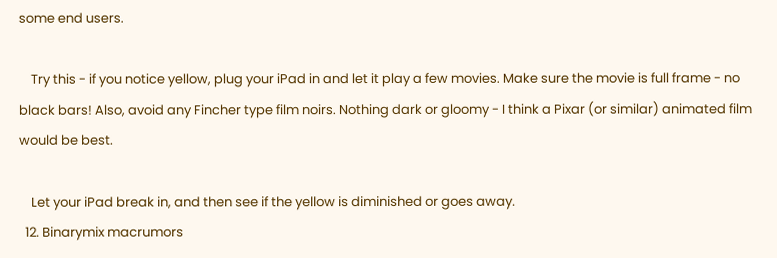some end users.

    Try this - if you notice yellow, plug your iPad in and let it play a few movies. Make sure the movie is full frame - no black bars! Also, avoid any Fincher type film noirs. Nothing dark or gloomy - I think a Pixar (or similar) animated film would be best.

    Let your iPad break in, and then see if the yellow is diminished or goes away.
  12. Binarymix macrumors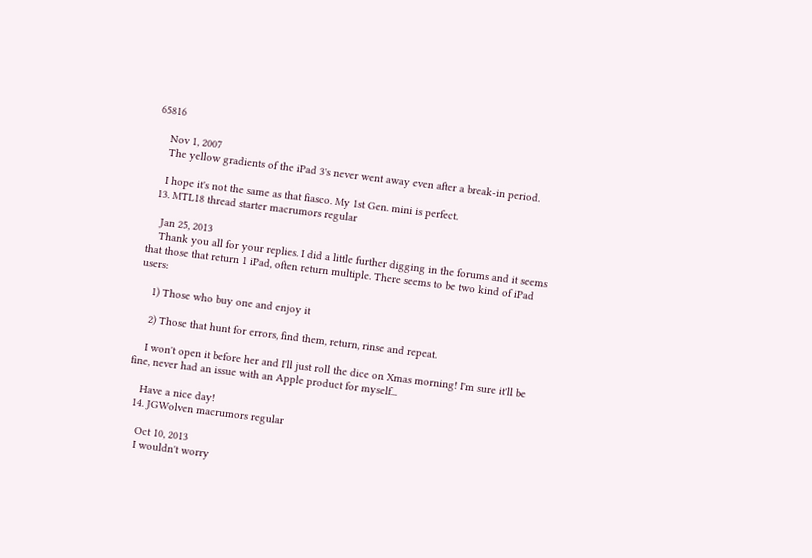65816

    Nov 1, 2007
    The yellow gradients of the iPad 3's never went away even after a break-in period.

    I hope it's not the same as that fiasco. My 1st Gen. mini is perfect.
  13. MTL18 thread starter macrumors regular

    Jan 25, 2013
    Thank you all for your replies. I did a little further digging in the forums and it seems that those that return 1 iPad, often return multiple. There seems to be two kind of iPad users:

    1) Those who buy one and enjoy it

    2) Those that hunt for errors, find them, return, rinse and repeat.

    I won't open it before her and I'll just roll the dice on Xmas morning! I'm sure it'll be fine, never had an issue with an Apple product for myself...

    Have a nice day!
  14. JGWolven macrumors regular

    Oct 10, 2013
    I wouldn't worry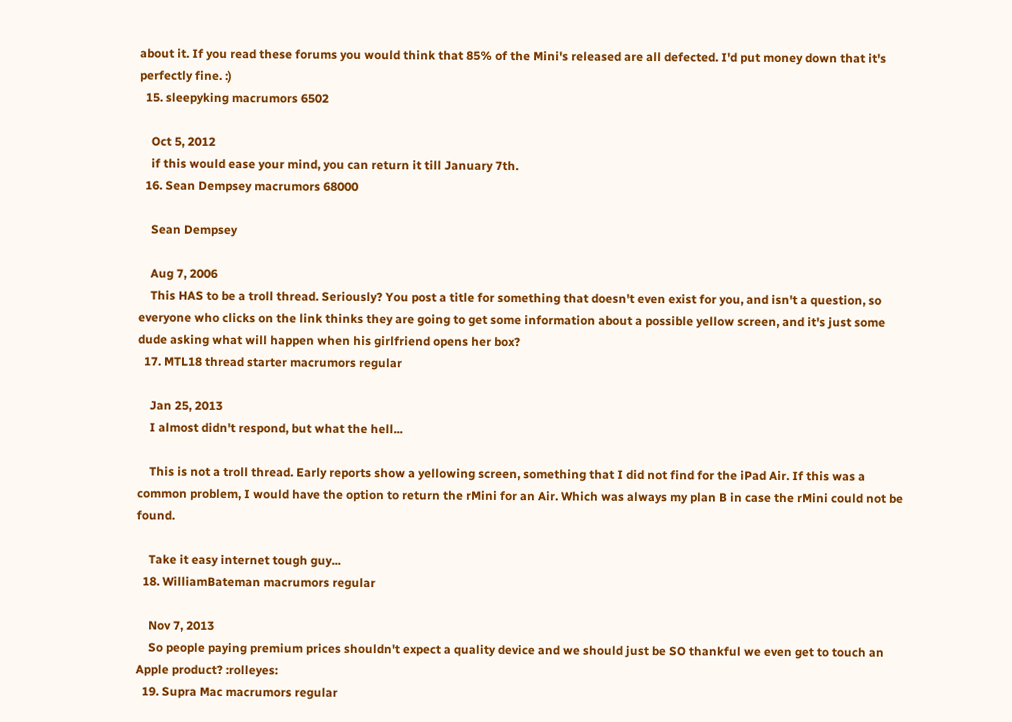about it. If you read these forums you would think that 85% of the Mini's released are all defected. I'd put money down that it's perfectly fine. :)
  15. sleepyking macrumors 6502

    Oct 5, 2012
    if this would ease your mind, you can return it till January 7th.
  16. Sean Dempsey macrumors 68000

    Sean Dempsey

    Aug 7, 2006
    This HAS to be a troll thread. Seriously? You post a title for something that doesn't even exist for you, and isn't a question, so everyone who clicks on the link thinks they are going to get some information about a possible yellow screen, and it's just some dude asking what will happen when his girlfriend opens her box?
  17. MTL18 thread starter macrumors regular

    Jan 25, 2013
    I almost didn't respond, but what the hell...

    This is not a troll thread. Early reports show a yellowing screen, something that I did not find for the iPad Air. If this was a common problem, I would have the option to return the rMini for an Air. Which was always my plan B in case the rMini could not be found.

    Take it easy internet tough guy...
  18. WilliamBateman macrumors regular

    Nov 7, 2013
    So people paying premium prices shouldn't expect a quality device and we should just be SO thankful we even get to touch an Apple product? :rolleyes:
  19. Supra Mac macrumors regular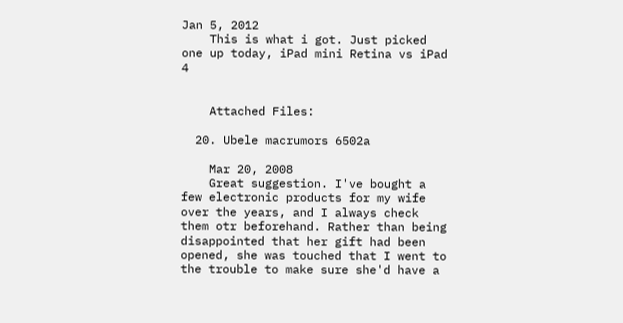Jan 5, 2012
    This is what i got. Just picked one up today, iPad mini Retina vs iPad 4


    Attached Files:

  20. Ubele macrumors 6502a

    Mar 20, 2008
    Great suggestion. I've bought a few electronic products for my wife over the years, and I always check them otr beforehand. Rather than being disappointed that her gift had been opened, she was touched that I went to the trouble to make sure she'd have a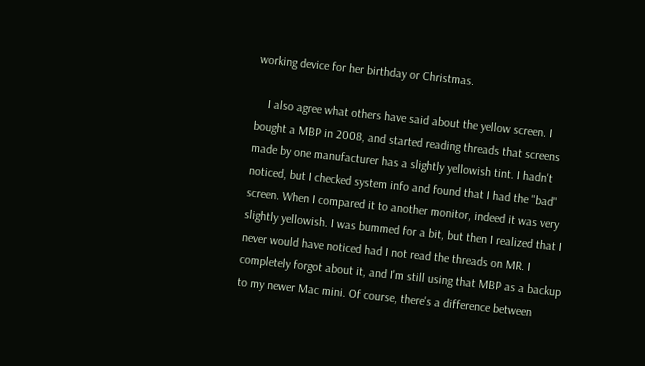working device for her birthday or Christmas.

    I also agree what others have said about the yellow screen. I bought a MBP in 2008, and started reading threads that screens made by one manufacturer has a slightly yellowish tint. I hadn't noticed, but I checked system info and found that I had the "bad" screen. When I compared it to another monitor, indeed it was very slightly yellowish. I was bummed for a bit, but then I realized that I never would have noticed had I not read the threads on MR. I completely forgot about it, and I'm still using that MBP as a backup to my newer Mac mini. Of course, there's a difference between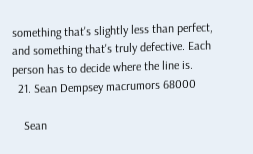something that's slightly less than perfect, and something that's truly defective. Each person has to decide where the line is.
  21. Sean Dempsey macrumors 68000

    Sean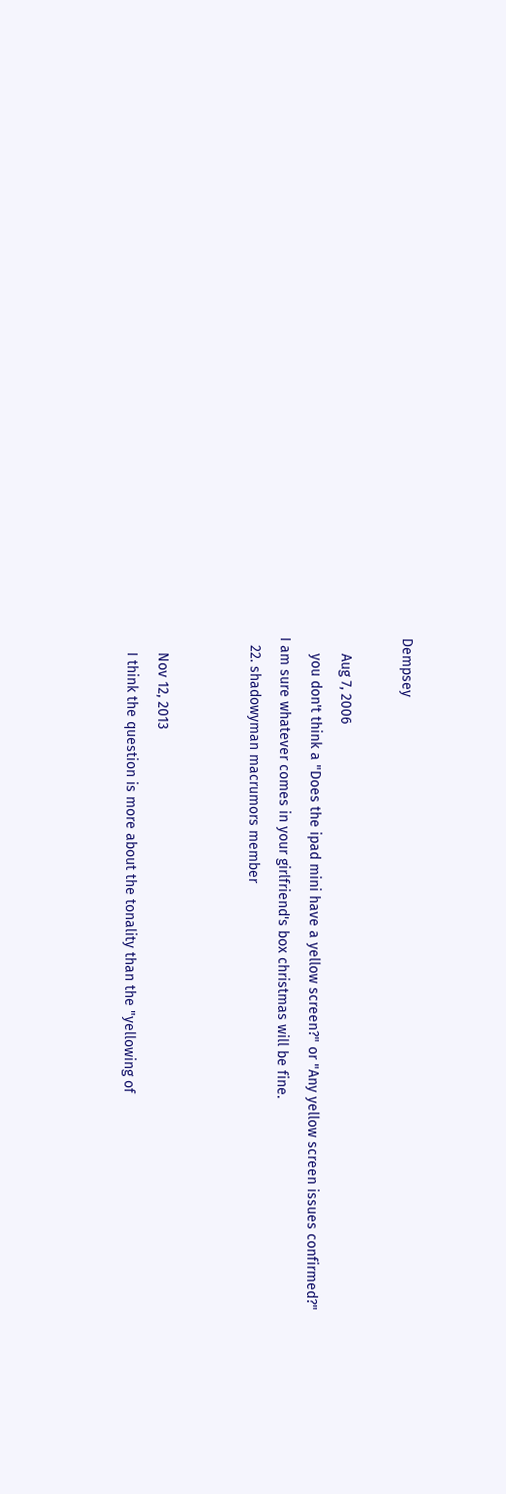Dempsey

    Aug 7, 2006
    you don't think a "Does the ipad mini have a yellow screen?" or "Any yellow screen issues confirmed?" I am sure whatever comes in your girlfriend's box christmas will be fine.
  22. shadowyman macrumors member


    Nov 12, 2013
    I think the question is more about the tonality than the "yellowing of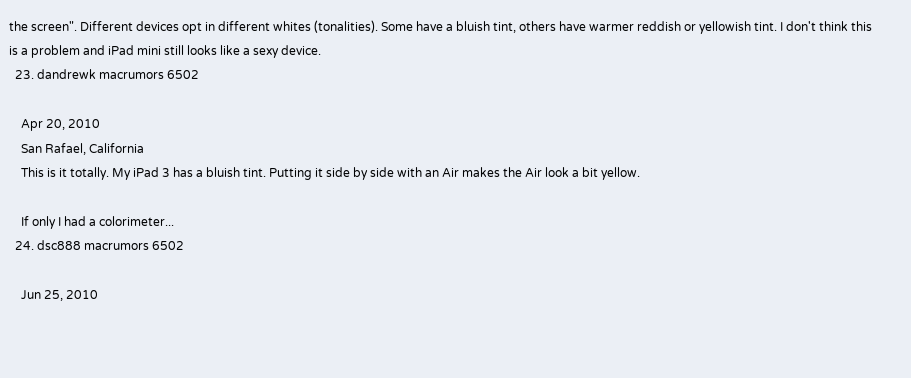the screen". Different devices opt in different whites (tonalities). Some have a bluish tint, others have warmer reddish or yellowish tint. I don't think this is a problem and iPad mini still looks like a sexy device.
  23. dandrewk macrumors 6502

    Apr 20, 2010
    San Rafael, California
    This is it totally. My iPad 3 has a bluish tint. Putting it side by side with an Air makes the Air look a bit yellow.

    If only I had a colorimeter...
  24. dsc888 macrumors 6502

    Jun 25, 2010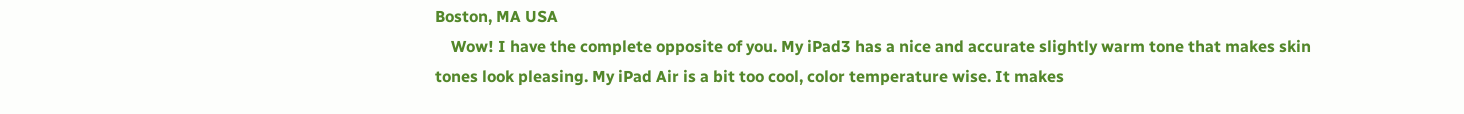Boston, MA USA
    Wow! I have the complete opposite of you. My iPad3 has a nice and accurate slightly warm tone that makes skin tones look pleasing. My iPad Air is a bit too cool, color temperature wise. It makes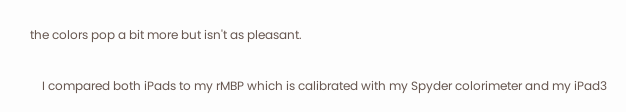the colors pop a bit more but isn't as pleasant.

    I compared both iPads to my rMBP which is calibrated with my Spyder colorimeter and my iPad3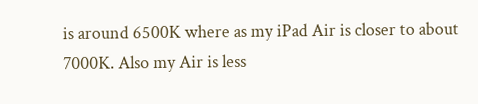is around 6500K where as my iPad Air is closer to about 7000K. Also my Air is less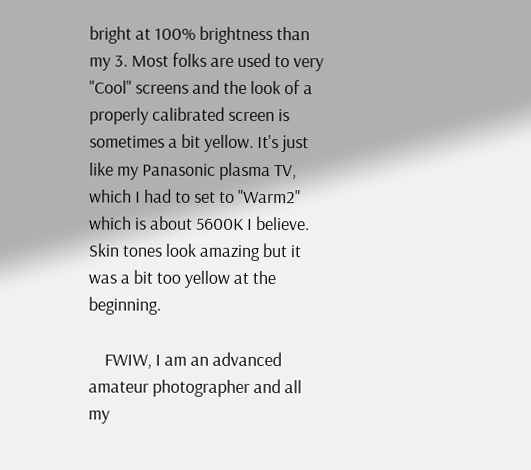bright at 100% brightness than my 3. Most folks are used to very "Cool" screens and the look of a properly calibrated screen is sometimes a bit yellow. It's just like my Panasonic plasma TV, which I had to set to "Warm2" which is about 5600K I believe. Skin tones look amazing but it was a bit too yellow at the beginning.

    FWIW, I am an advanced amateur photographer and all my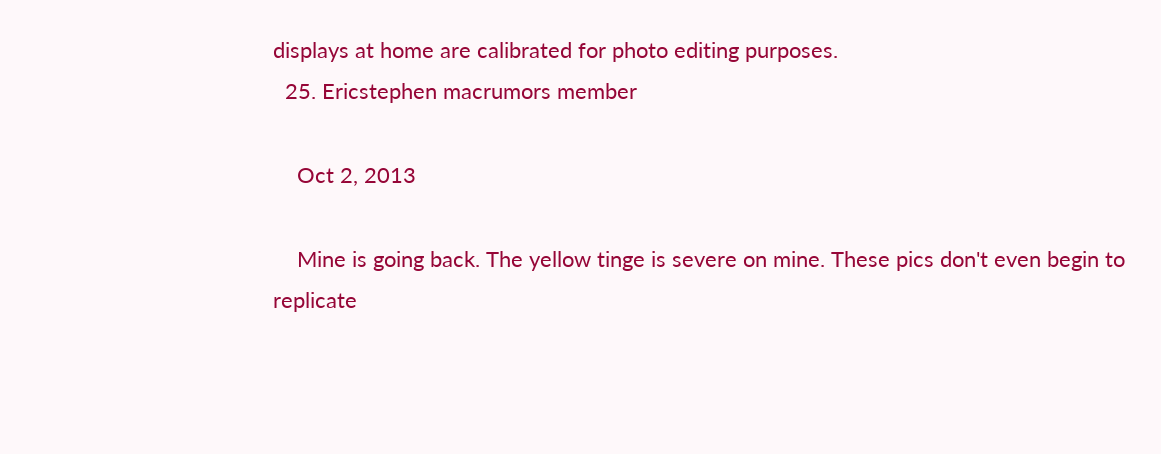displays at home are calibrated for photo editing purposes.
  25. Ericstephen macrumors member

    Oct 2, 2013

    Mine is going back. The yellow tinge is severe on mine. These pics don't even begin to replicate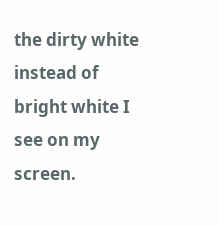the dirty white instead of bright white I see on my screen.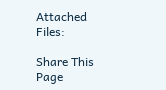Attached Files:

Share This Page